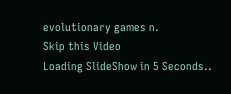evolutionary games n.
Skip this Video
Loading SlideShow in 5 Seconds..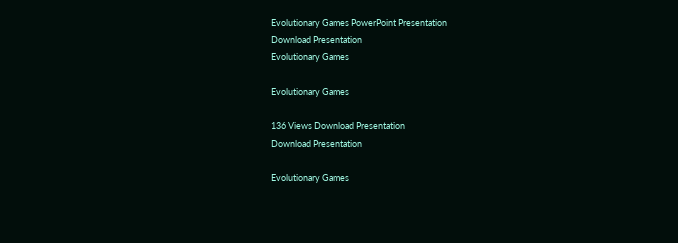Evolutionary Games PowerPoint Presentation
Download Presentation
Evolutionary Games

Evolutionary Games

136 Views Download Presentation
Download Presentation

Evolutionary Games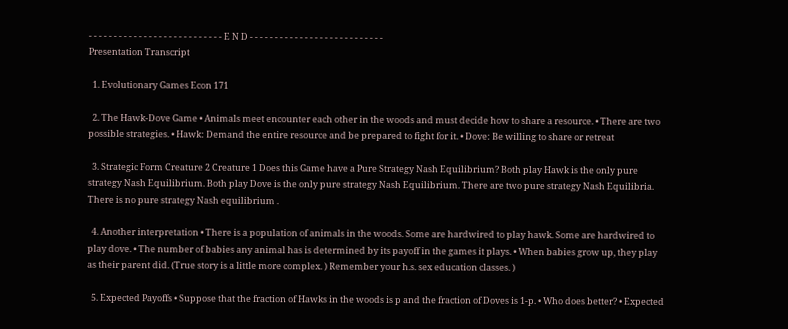- - - - - - - - - - - - - - - - - - - - - - - - - - - E N D - - - - - - - - - - - - - - - - - - - - - - - - - - -
Presentation Transcript

  1. Evolutionary Games Econ 171

  2. The Hawk-Dove Game • Animals meet encounter each other in the woods and must decide how to share a resource. • There are two possible strategies. • Hawk: Demand the entire resource and be prepared to fight for it. • Dove: Be willing to share or retreat

  3. Strategic Form Creature 2 Creature 1 Does this Game have a Pure Strategy Nash Equilibrium? Both play Hawk is the only pure strategy Nash Equilibrium. Both play Dove is the only pure strategy Nash Equilibrium. There are two pure strategy Nash Equilibria. There is no pure strategy Nash equilibrium .

  4. Another interpretation • There is a population of animals in the woods. Some are hardwired to play hawk. Some are hardwired to play dove. • The number of babies any animal has is determined by its payoff in the games it plays. • When babies grow up, they play as their parent did. (True story is a little more complex. ) Remember your h.s. sex education classes. )

  5. Expected Payoffs • Suppose that the fraction of Hawks in the woods is p and the fraction of Doves is 1-p. • Who does better? • Expected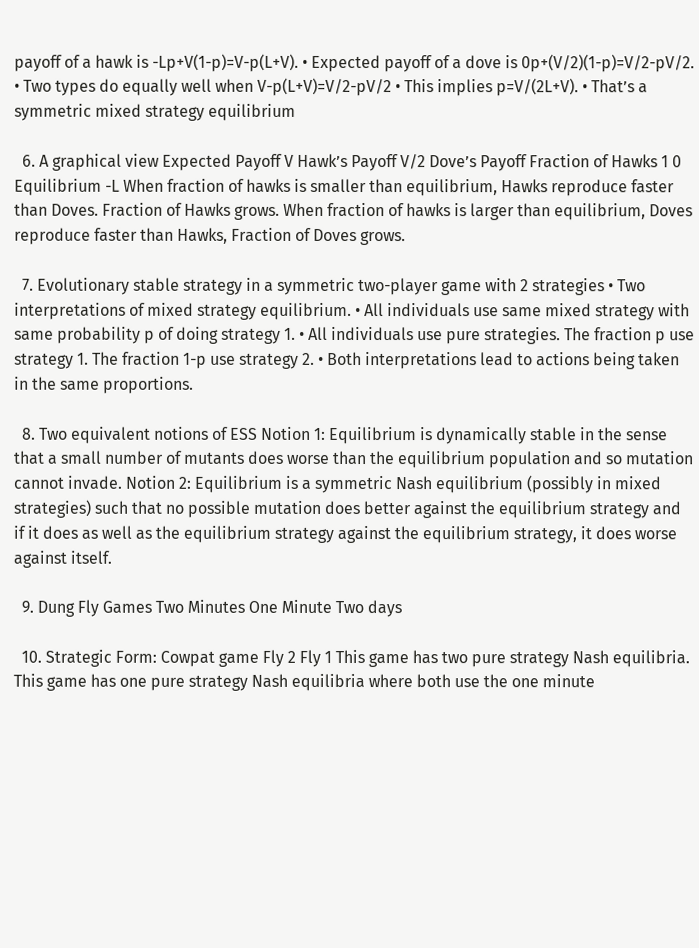payoff of a hawk is -Lp+V(1-p)=V-p(L+V). • Expected payoff of a dove is 0p+(V/2)(1-p)=V/2-pV/2. • Two types do equally well when V-p(L+V)=V/2-pV/2 • This implies p=V/(2L+V). • That’s a symmetric mixed strategy equilibrium

  6. A graphical view Expected Payoff V Hawk’s Payoff V/2 Dove’s Payoff Fraction of Hawks 1 0 Equilibrium -L When fraction of hawks is smaller than equilibrium, Hawks reproduce faster than Doves. Fraction of Hawks grows. When fraction of hawks is larger than equilibrium, Doves reproduce faster than Hawks, Fraction of Doves grows.

  7. Evolutionary stable strategy in a symmetric two-player game with 2 strategies • Two interpretations of mixed strategy equilibrium. • All individuals use same mixed strategy with same probability p of doing strategy 1. • All individuals use pure strategies. The fraction p use strategy 1. The fraction 1-p use strategy 2. • Both interpretations lead to actions being taken in the same proportions.

  8. Two equivalent notions of ESS Notion 1: Equilibrium is dynamically stable in the sense that a small number of mutants does worse than the equilibrium population and so mutation cannot invade. Notion 2: Equilibrium is a symmetric Nash equilibrium (possibly in mixed strategies) such that no possible mutation does better against the equilibrium strategy and if it does as well as the equilibrium strategy against the equilibrium strategy, it does worse against itself.

  9. Dung Fly Games Two Minutes One Minute Two days

  10. Strategic Form: Cowpat game Fly 2 Fly 1 This game has two pure strategy Nash equilibria. This game has one pure strategy Nash equilibria where both use the one minute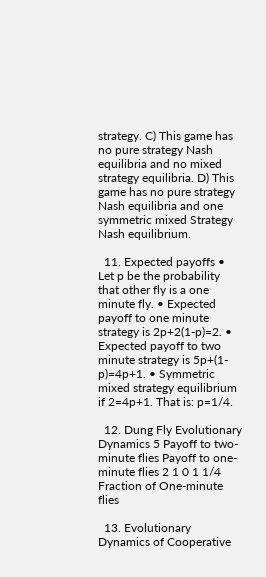strategy. C) This game has no pure strategy Nash equilibria and no mixed strategy equilibria. D) This game has no pure strategy Nash equilibria and one symmetric mixed Strategy Nash equilibrium.

  11. Expected payoffs • Let p be the probability that other fly is a one minute fly. • Expected payoff to one minute strategy is 2p+2(1-p)=2. • Expected payoff to two minute strategy is 5p+(1-p)=4p+1. • Symmetric mixed strategy equilibrium if 2=4p+1. That is: p=1/4.

  12. Dung Fly Evolutionary Dynamics 5 Payoff to two-minute flies Payoff to one-minute flies 2 1 0 1 1/4 Fraction of One-minute flies

  13. Evolutionary Dynamics of Cooperative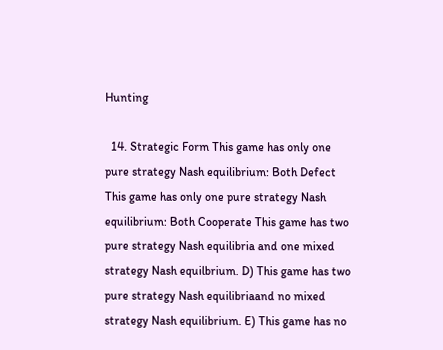Hunting

  14. Strategic Form This game has only one pure strategy Nash equilibrium: Both Defect This game has only one pure strategy Nash equilibrium: Both Cooperate This game has two pure strategy Nash equilibria and one mixed strategy Nash equilbrium. D) This game has two pure strategy Nash equilibriaand no mixed strategy Nash equilibrium. E) This game has no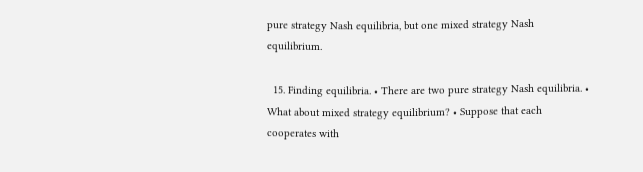pure strategy Nash equilibria, but one mixed strategy Nash equilibrium.

  15. Finding equilibria. • There are two pure strategy Nash equilibria. • What about mixed strategy equilibrium? • Suppose that each cooperates with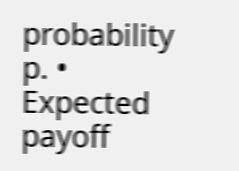probability p. • Expected payoff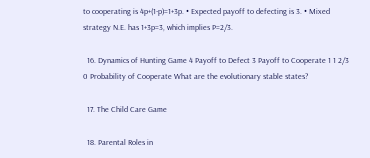to cooperating is 4p+(1-p)=1+3p. • Expected payoff to defecting is 3. • Mixed strategy N.E. has 1+3p=3, which implies P=2/3.

  16. Dynamics of Hunting Game 4 Payoff to Defect 3 Payoff to Cooperate 1 1 2/3 0 Probability of Cooperate What are the evolutionary stable states?

  17. The Child Care Game

  18. Parental Roles in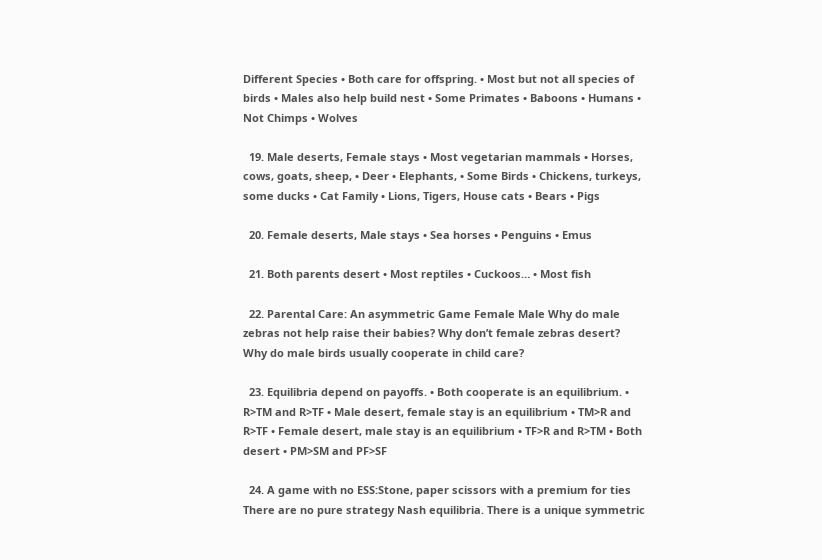Different Species • Both care for offspring. • Most but not all species of birds • Males also help build nest • Some Primates • Baboons • Humans • Not Chimps • Wolves

  19. Male deserts, Female stays • Most vegetarian mammals • Horses, cows, goats, sheep, • Deer • Elephants, • Some Birds • Chickens, turkeys, some ducks • Cat Family • Lions, Tigers, House cats • Bears • Pigs

  20. Female deserts, Male stays • Sea horses • Penguins • Emus

  21. Both parents desert • Most reptiles • Cuckoos… • Most fish

  22. Parental Care: An asymmetric Game Female Male Why do male zebras not help raise their babies? Why don’t female zebras desert? Why do male birds usually cooperate in child care?

  23. Equilibria depend on payoffs. • Both cooperate is an equilibrium. • R>TM and R>TF • Male desert, female stay is an equilibrium • TM>R and R>TF • Female desert, male stay is an equilibrium • TF>R and R>TM • Both desert • PM>SM and PF>SF

  24. A game with no ESS:Stone, paper scissors with a premium for ties There are no pure strategy Nash equilibria. There is a unique symmetric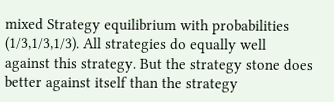mixed Strategy equilibrium with probabilities (1/3,1/3,1/3). All strategies do equally well against this strategy. But the strategy stone does better against itself than the strategy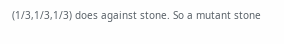(1/3,1/3,1/3) does against stone. So a mutant stone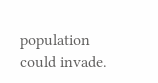population could invade.